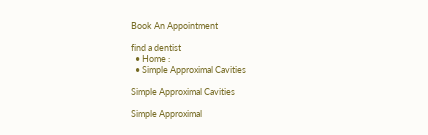Book An Appointment

find a dentist
  • Home :
  • Simple Approximal Cavities

Simple Approximal Cavities

Simple Approximal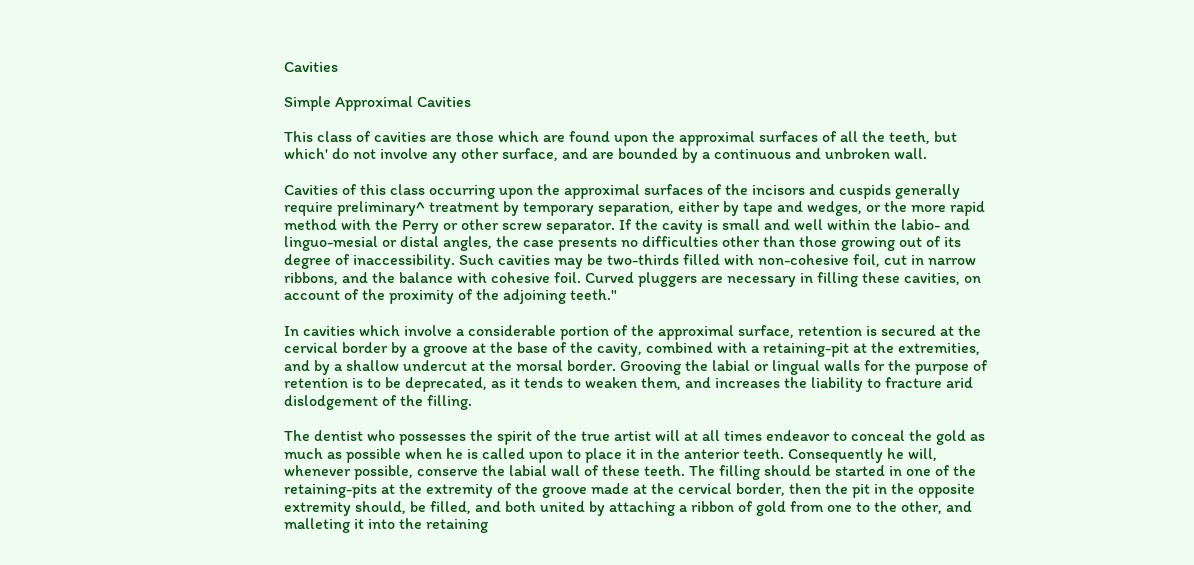Cavities

Simple Approximal Cavities

This class of cavities are those which are found upon the approximal surfaces of all the teeth, but which' do not involve any other surface, and are bounded by a continuous and unbroken wall.

Cavities of this class occurring upon the approximal surfaces of the incisors and cuspids generally require preliminary^ treatment by temporary separation, either by tape and wedges, or the more rapid method with the Perry or other screw separator. If the cavity is small and well within the labio- and linguo-mesial or distal angles, the case presents no difficulties other than those growing out of its degree of inaccessibility. Such cavities may be two-thirds filled with non-cohesive foil, cut in narrow ribbons, and the balance with cohesive foil. Curved pluggers are necessary in filling these cavities, on account of the proximity of the adjoining teeth."

In cavities which involve a considerable portion of the approximal surface, retention is secured at the cervical border by a groove at the base of the cavity, combined with a retaining-pit at the extremities, and by a shallow undercut at the morsal border. Grooving the labial or lingual walls for the purpose of retention is to be deprecated, as it tends to weaken them, and increases the liability to fracture arid dislodgement of the filling.

The dentist who possesses the spirit of the true artist will at all times endeavor to conceal the gold as much as possible when he is called upon to place it in the anterior teeth. Consequently he will, whenever possible, conserve the labial wall of these teeth. The filling should be started in one of the retaining-pits at the extremity of the groove made at the cervical border, then the pit in the opposite extremity should, be filled, and both united by attaching a ribbon of gold from one to the other, and malleting it into the retaining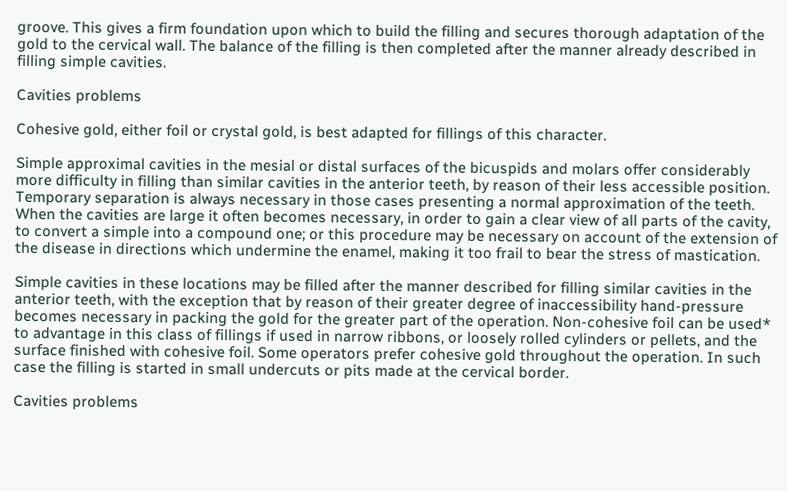groove. This gives a firm foundation upon which to build the filling and secures thorough adaptation of the gold to the cervical wall. The balance of the filling is then completed after the manner already described in filling simple cavities.

Cavities problems

Cohesive gold, either foil or crystal gold, is best adapted for fillings of this character.

Simple approximal cavities in the mesial or distal surfaces of the bicuspids and molars offer considerably more difficulty in filling than similar cavities in the anterior teeth, by reason of their less accessible position. Temporary separation is always necessary in those cases presenting a normal approximation of the teeth. When the cavities are large it often becomes necessary, in order to gain a clear view of all parts of the cavity, to convert a simple into a compound one; or this procedure may be necessary on account of the extension of the disease in directions which undermine the enamel, making it too frail to bear the stress of mastication.

Simple cavities in these locations may be filled after the manner described for filling similar cavities in the anterior teeth, with the exception that by reason of their greater degree of inaccessibility hand-pressure becomes necessary in packing the gold for the greater part of the operation. Non-cohesive foil can be used* to advantage in this class of fillings if used in narrow ribbons, or loosely rolled cylinders or pellets, and the surface finished with cohesive foil. Some operators prefer cohesive gold throughout the operation. In such case the filling is started in small undercuts or pits made at the cervical border.

Cavities problems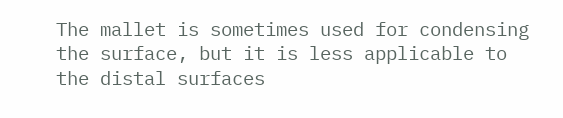The mallet is sometimes used for condensing the surface, but it is less applicable to the distal surfaces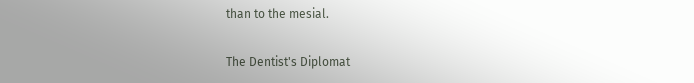than to the mesial.

The Dentist's Diplomat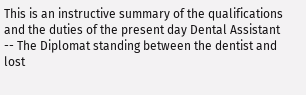This is an instructive summary of the qualifications and the duties of the present day Dental Assistant -- The Diplomat standing between the dentist and lost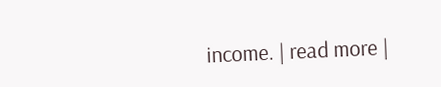income. | read more |